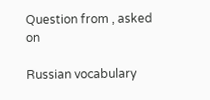Question from , asked on

Russian vocabulary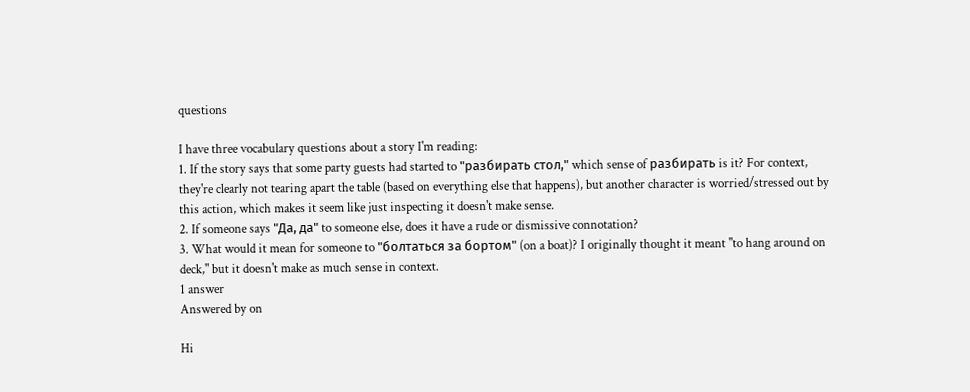questions

I have three vocabulary questions about a story I'm reading:
1. If the story says that some party guests had started to "разбирать стол," which sense of разбирать is it? For context, they're clearly not tearing apart the table (based on everything else that happens), but another character is worried/stressed out by this action, which makes it seem like just inspecting it doesn't make sense.
2. If someone says "Да, да" to someone else, does it have a rude or dismissive connotation?
3. What would it mean for someone to "болтаться за бортом" (on a boat)? I originally thought it meant "to hang around on deck," but it doesn't make as much sense in context.
1 answer
Answered by on

Hi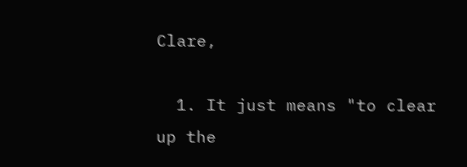Clare,

  1. It just means "to clear up the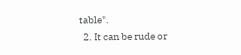table".
  2. It can be rude or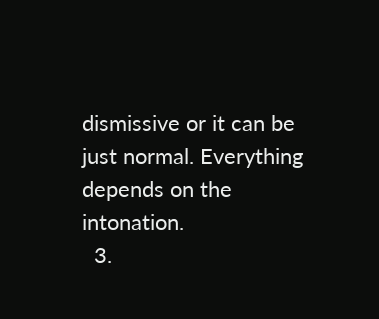dismissive or it can be just normal. Everything depends on the intonation.
  3.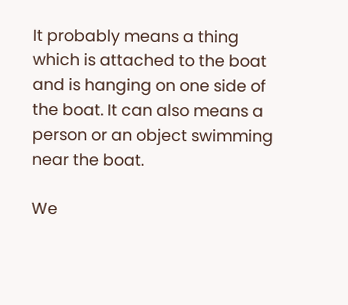It probably means a thing which is attached to the boat and is hanging on one side of the boat. It can also means a person or an object swimming near the boat.

We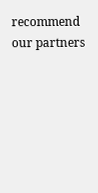recommend our partners